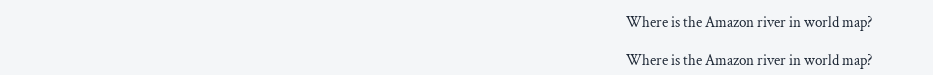Where is the Amazon river in world map?

Where is the Amazon river in world map?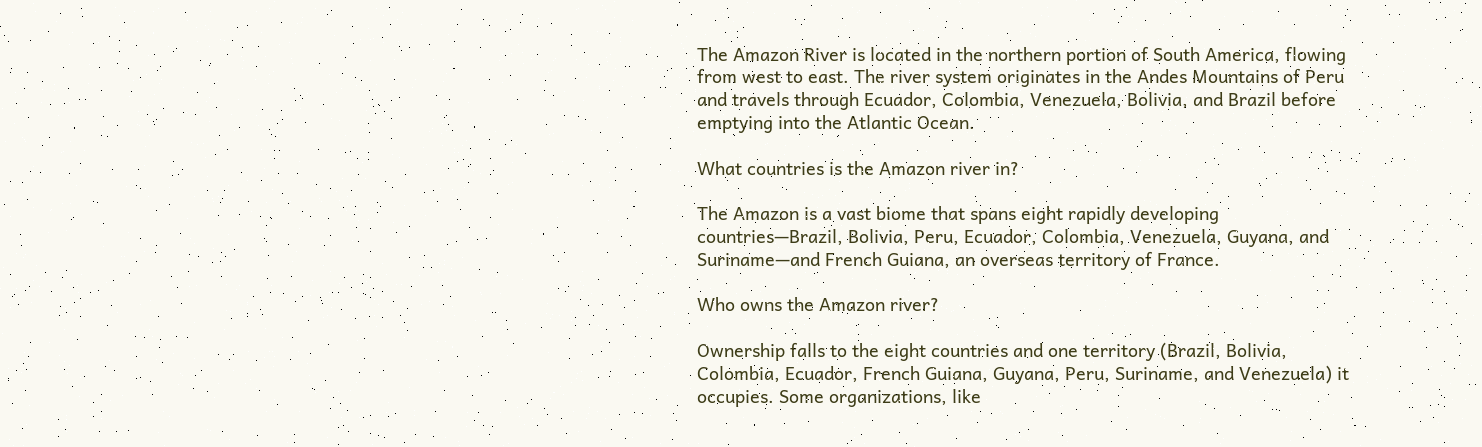The Amazon River is located in the northern portion of South America, flowing from west to east. The river system originates in the Andes Mountains of Peru and travels through Ecuador, Colombia, Venezuela, Bolivia, and Brazil before emptying into the Atlantic Ocean.

What countries is the Amazon river in?

The Amazon is a vast biome that spans eight rapidly developing countries—Brazil, Bolivia, Peru, Ecuador, Colombia, Venezuela, Guyana, and Suriname—and French Guiana, an overseas territory of France.

Who owns the Amazon river?

Ownership falls to the eight countries and one territory (Brazil, Bolivia, Colombia, Ecuador, French Guiana, Guyana, Peru, Suriname, and Venezuela) it occupies. Some organizations, like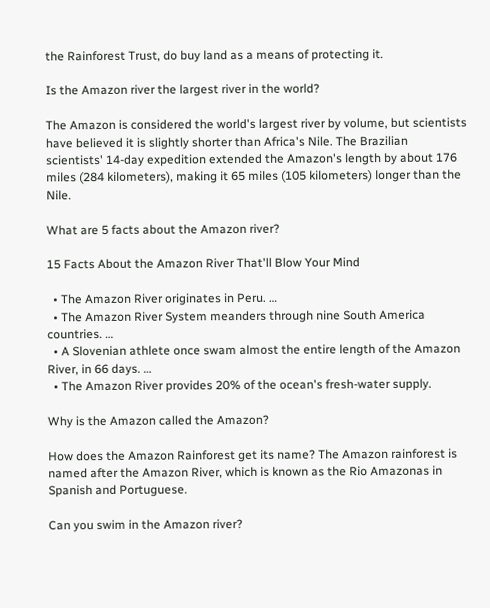the Rainforest Trust, do buy land as a means of protecting it.

Is the Amazon river the largest river in the world?

The Amazon is considered the world's largest river by volume, but scientists have believed it is slightly shorter than Africa's Nile. The Brazilian scientists' 14-day expedition extended the Amazon's length by about 176 miles (284 kilometers), making it 65 miles (105 kilometers) longer than the Nile.

What are 5 facts about the Amazon river?

15 Facts About the Amazon River That'll Blow Your Mind

  • The Amazon River originates in Peru. …
  • The Amazon River System meanders through nine South America countries. …
  • A Slovenian athlete once swam almost the entire length of the Amazon River, in 66 days. …
  • The Amazon River provides 20% of the ocean's fresh-water supply.

Why is the Amazon called the Amazon?

How does the Amazon Rainforest get its name? The Amazon rainforest is named after the Amazon River, which is known as the Rio Amazonas in Spanish and Portuguese.

Can you swim in the Amazon river?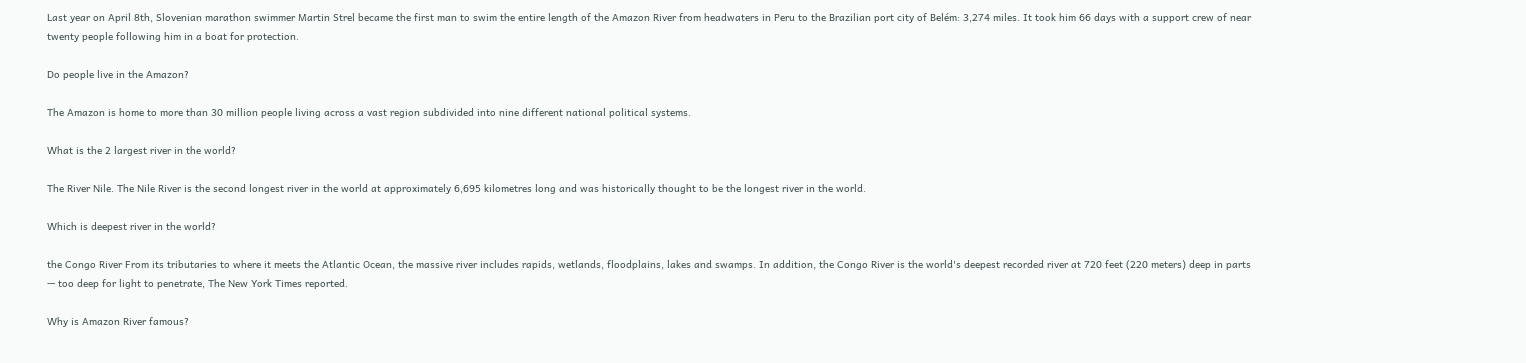Last year on April 8th, Slovenian marathon swimmer Martin Strel became the first man to swim the entire length of the Amazon River from headwaters in Peru to the Brazilian port city of Belém: 3,274 miles. It took him 66 days with a support crew of near twenty people following him in a boat for protection.

Do people live in the Amazon?

The Amazon is home to more than 30 million people living across a vast region subdivided into nine different national political systems.

What is the 2 largest river in the world?

The River Nile. The Nile River is the second longest river in the world at approximately 6,695 kilometres long and was historically thought to be the longest river in the world.

Which is deepest river in the world?

the Congo River From its tributaries to where it meets the Atlantic Ocean, the massive river includes rapids, wetlands, floodplains, lakes and swamps. In addition, the Congo River is the world's deepest recorded river at 720 feet (220 meters) deep in parts — too deep for light to penetrate, The New York Times reported.

Why is Amazon River famous?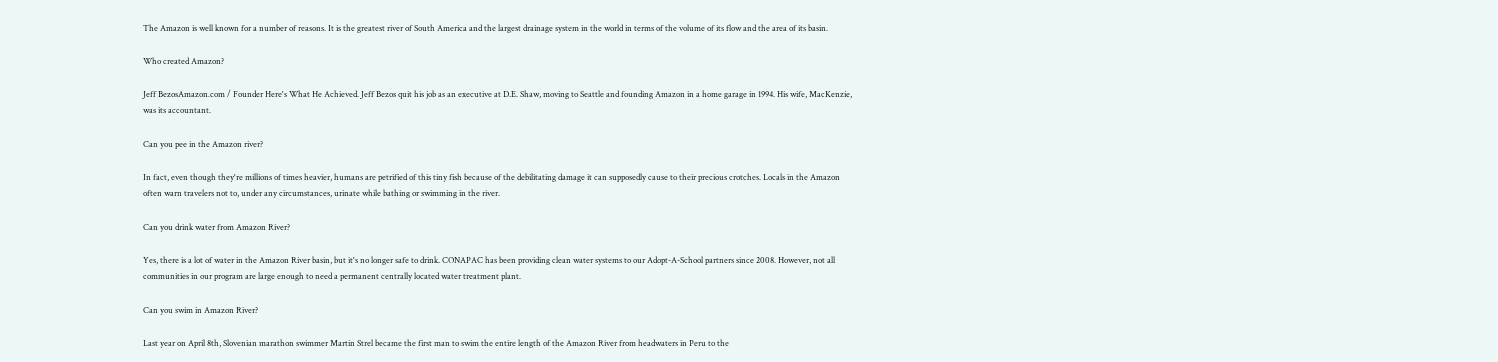The Amazon is well known for a number of reasons. It is the greatest river of South America and the largest drainage system in the world in terms of the volume of its flow and the area of its basin.

Who created Amazon?

Jeff BezosAmazon.com / Founder Here's What He Achieved. Jeff Bezos quit his job as an executive at D.E. Shaw, moving to Seattle and founding Amazon in a home garage in 1994. His wife, MacKenzie, was its accountant.

Can you pee in the Amazon river?

In fact, even though they're millions of times heavier, humans are petrified of this tiny fish because of the debilitating damage it can supposedly cause to their precious crotches. Locals in the Amazon often warn travelers not to, under any circumstances, urinate while bathing or swimming in the river.

Can you drink water from Amazon River?

Yes, there is a lot of water in the Amazon River basin, but it's no longer safe to drink. CONAPAC has been providing clean water systems to our Adopt-A-School partners since 2008. However, not all communities in our program are large enough to need a permanent centrally located water treatment plant.

Can you swim in Amazon River?

Last year on April 8th, Slovenian marathon swimmer Martin Strel became the first man to swim the entire length of the Amazon River from headwaters in Peru to the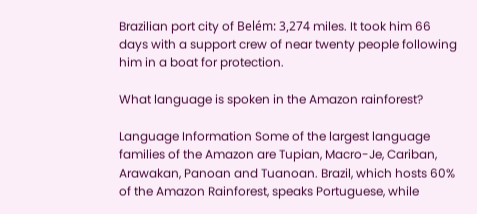Brazilian port city of Belém: 3,274 miles. It took him 66 days with a support crew of near twenty people following him in a boat for protection.

What language is spoken in the Amazon rainforest?

Language Information Some of the largest language families of the Amazon are Tupian, Macro-Je, Cariban, Arawakan, Panoan and Tuanoan. Brazil, which hosts 60% of the Amazon Rainforest, speaks Portuguese, while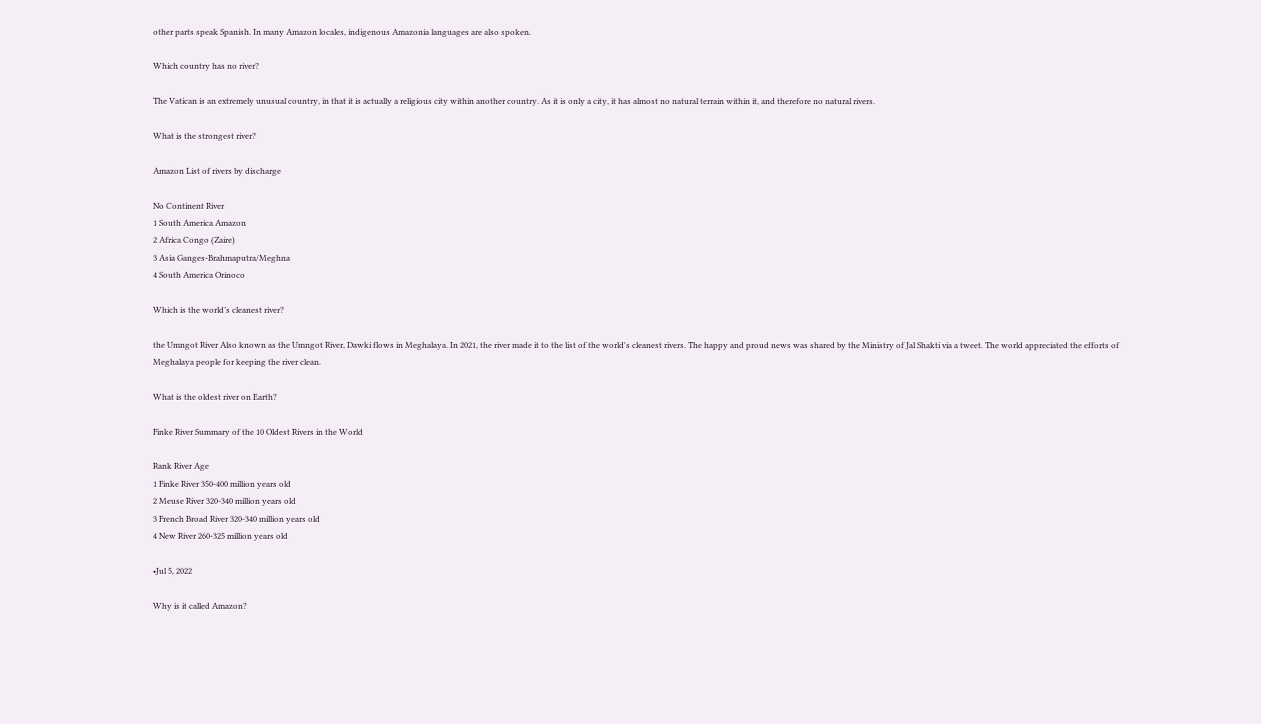other parts speak Spanish. In many Amazon locales, indigenous Amazonia languages are also spoken.

Which country has no river?

The Vatican is an extremely unusual country, in that it is actually a religious city within another country. As it is only a city, it has almost no natural terrain within it, and therefore no natural rivers.

What is the strongest river?

Amazon List of rivers by discharge

No Continent River
1 South America Amazon
2 Africa Congo (Zaire)
3 Asia Ganges-Brahmaputra/Meghna
4 South America Orinoco

Which is the world’s cleanest river?

the Umngot River Also known as the Umngot River, Dawki flows in Meghalaya. In 2021, the river made it to the list of the world's cleanest rivers. The happy and proud news was shared by the Ministry of Jal Shakti via a tweet. The world appreciated the efforts of Meghalaya people for keeping the river clean.

What is the oldest river on Earth?

Finke River Summary of the 10 Oldest Rivers in the World

Rank River Age
1 Finke River 350-400 million years old
2 Meuse River 320-340 million years old
3 French Broad River 320-340 million years old
4 New River 260-325 million years old

•Jul 5, 2022

Why is it called Amazon?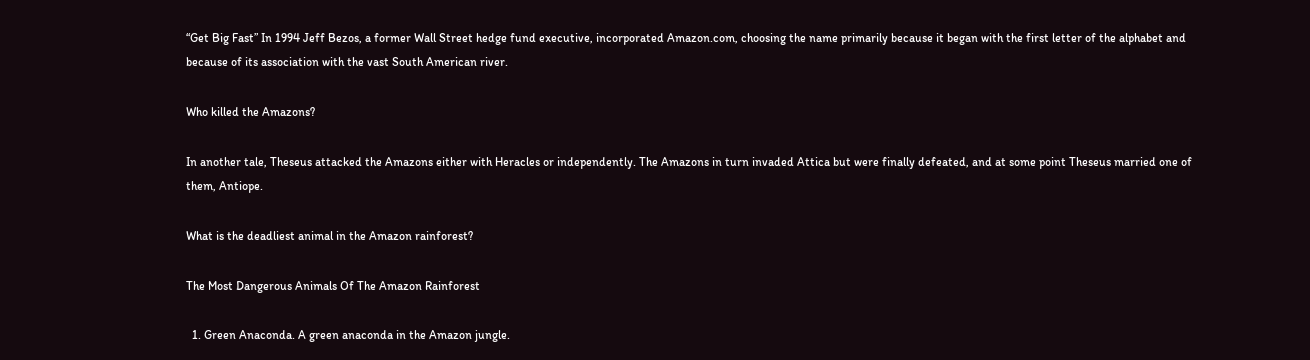“Get Big Fast” In 1994 Jeff Bezos, a former Wall Street hedge fund executive, incorporated Amazon.com, choosing the name primarily because it began with the first letter of the alphabet and because of its association with the vast South American river.

Who killed the Amazons?

In another tale, Theseus attacked the Amazons either with Heracles or independently. The Amazons in turn invaded Attica but were finally defeated, and at some point Theseus married one of them, Antiope.

What is the deadliest animal in the Amazon rainforest?

The Most Dangerous Animals Of The Amazon Rainforest

  1. Green Anaconda. A green anaconda in the Amazon jungle.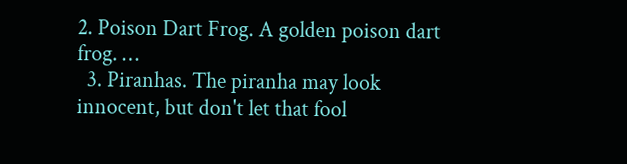2. Poison Dart Frog. A golden poison dart frog. …
  3. Piranhas. The piranha may look innocent, but don't let that fool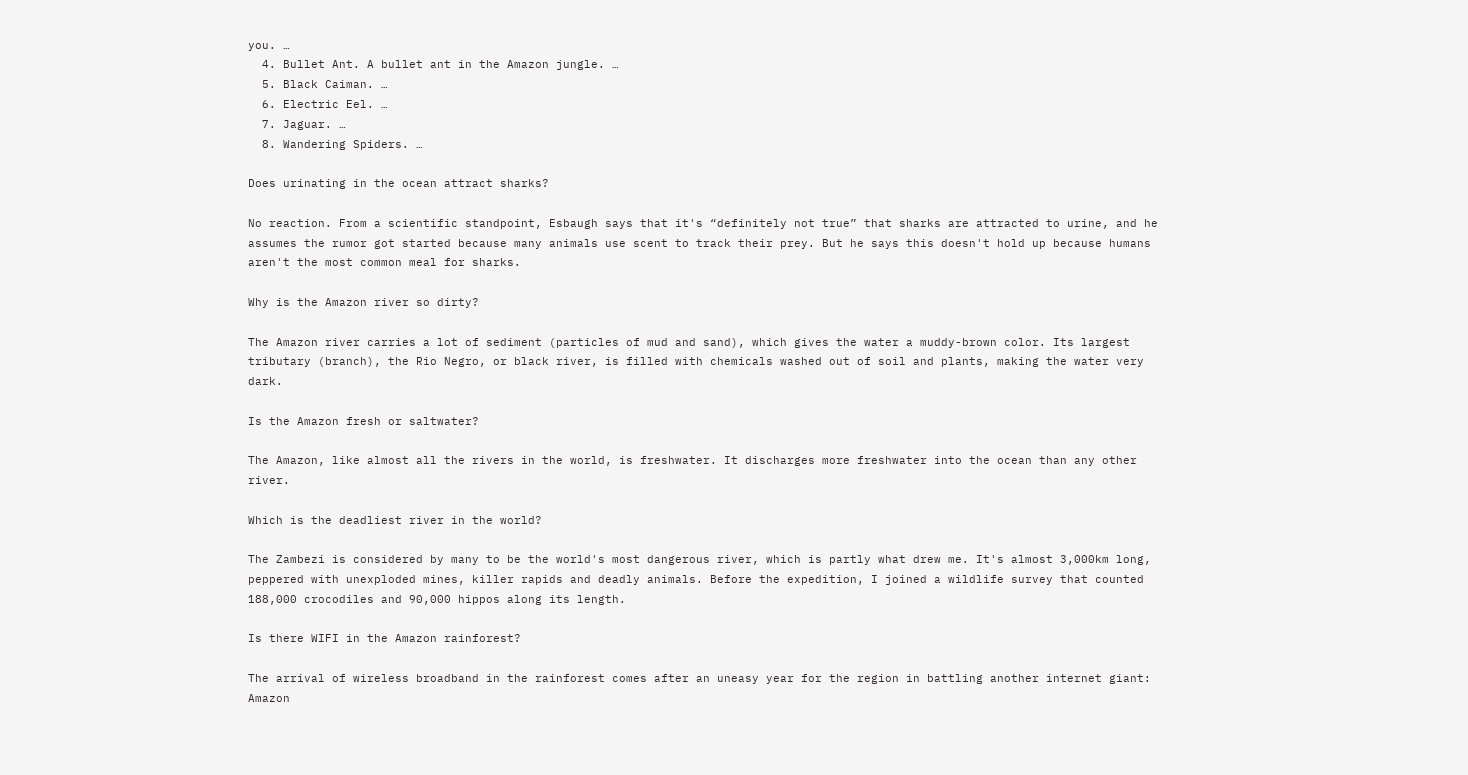you. …
  4. Bullet Ant. A bullet ant in the Amazon jungle. …
  5. Black Caiman. …
  6. Electric Eel. …
  7. Jaguar. …
  8. Wandering Spiders. …

Does urinating in the ocean attract sharks?

No reaction. From a scientific standpoint, Esbaugh says that it's “definitely not true” that sharks are attracted to urine, and he assumes the rumor got started because many animals use scent to track their prey. But he says this doesn't hold up because humans aren't the most common meal for sharks.

Why is the Amazon river so dirty?

The Amazon river carries a lot of sediment (particles of mud and sand), which gives the water a muddy-brown color. Its largest tributary (branch), the Rio Negro, or black river, is filled with chemicals washed out of soil and plants, making the water very dark.

Is the Amazon fresh or saltwater?

The Amazon, like almost all the rivers in the world, is freshwater. It discharges more freshwater into the ocean than any other river.

Which is the deadliest river in the world?

The Zambezi is considered by many to be the world's most dangerous river, which is partly what drew me. It's almost 3,000km long, peppered with unexploded mines, killer rapids and deadly animals. Before the expedition, I joined a wildlife survey that counted 188,000 crocodiles and 90,000 hippos along its length.

Is there WIFI in the Amazon rainforest?

The arrival of wireless broadband in the rainforest comes after an uneasy year for the region in battling another internet giant: Amazon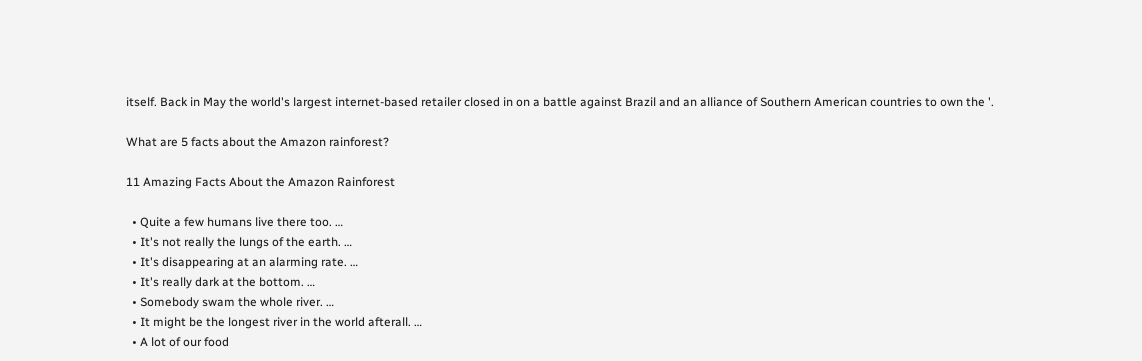itself. Back in May the world's largest internet-based retailer closed in on a battle against Brazil and an alliance of Southern American countries to own the '.

What are 5 facts about the Amazon rainforest?

11 Amazing Facts About the Amazon Rainforest

  • Quite a few humans live there too. …
  • It's not really the lungs of the earth. …
  • It's disappearing at an alarming rate. …
  • It's really dark at the bottom. …
  • Somebody swam the whole river. …
  • It might be the longest river in the world afterall. …
  • A lot of our food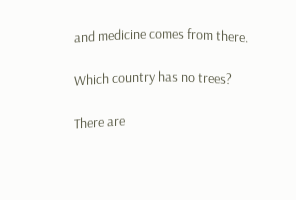and medicine comes from there.

Which country has no trees?

There are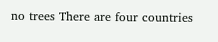no trees There are four countries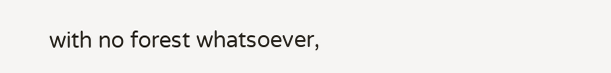with no forest whatsoever,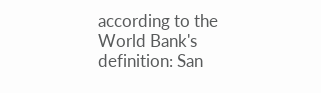according to the World Bank's definition: San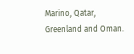Marino, Qatar, Greenland and Oman.